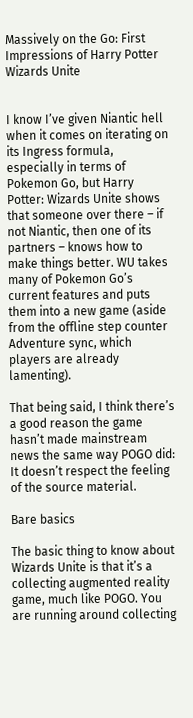Massively on the Go: First Impressions of Harry Potter Wizards Unite


I know I’ve given Niantic hell when it comes on iterating on its Ingress formula, especially in terms of Pokemon Go, but Harry Potter: Wizards Unite shows that someone over there – if not Niantic, then one of its partners – knows how to make things better. WU takes many of Pokemon Go’s current features and puts them into a new game (aside from the offline step counter Adventure sync, which players are already lamenting).

That being said, I think there’s a good reason the game hasn’t made mainstream news the same way POGO did: It doesn’t respect the feeling of the source material.

Bare basics

The basic thing to know about Wizards Unite is that it’s a collecting augmented reality game, much like POGO. You are running around collecting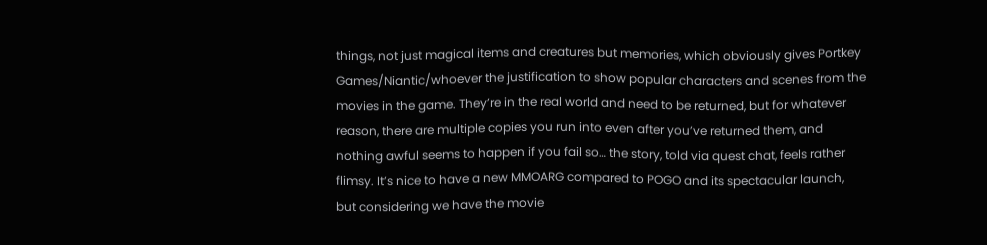things, not just magical items and creatures but memories, which obviously gives Portkey Games/Niantic/whoever the justification to show popular characters and scenes from the movies in the game. They’re in the real world and need to be returned, but for whatever reason, there are multiple copies you run into even after you’ve returned them, and nothing awful seems to happen if you fail so… the story, told via quest chat, feels rather flimsy. It’s nice to have a new MMOARG compared to POGO and its spectacular launch, but considering we have the movie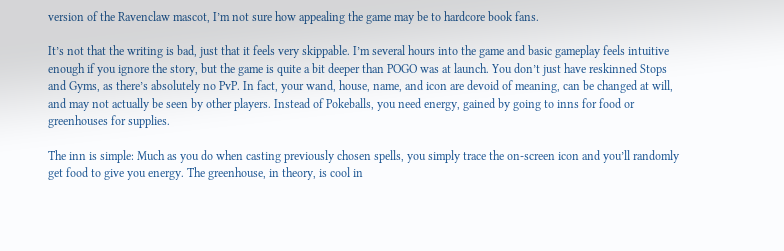version of the Ravenclaw mascot, I’m not sure how appealing the game may be to hardcore book fans.

It’s not that the writing is bad, just that it feels very skippable. I’m several hours into the game and basic gameplay feels intuitive enough if you ignore the story, but the game is quite a bit deeper than POGO was at launch. You don’t just have reskinned Stops and Gyms, as there’s absolutely no PvP. In fact, your wand, house, name, and icon are devoid of meaning, can be changed at will, and may not actually be seen by other players. Instead of Pokeballs, you need energy, gained by going to inns for food or greenhouses for supplies.

The inn is simple: Much as you do when casting previously chosen spells, you simply trace the on-screen icon and you’ll randomly get food to give you energy. The greenhouse, in theory, is cool in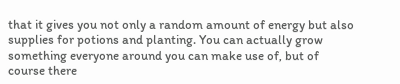that it gives you not only a random amount of energy but also supplies for potions and planting. You can actually grow something everyone around you can make use of, but of course there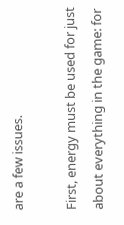are a few issues.

First, energy must be used for just about everything in the game: for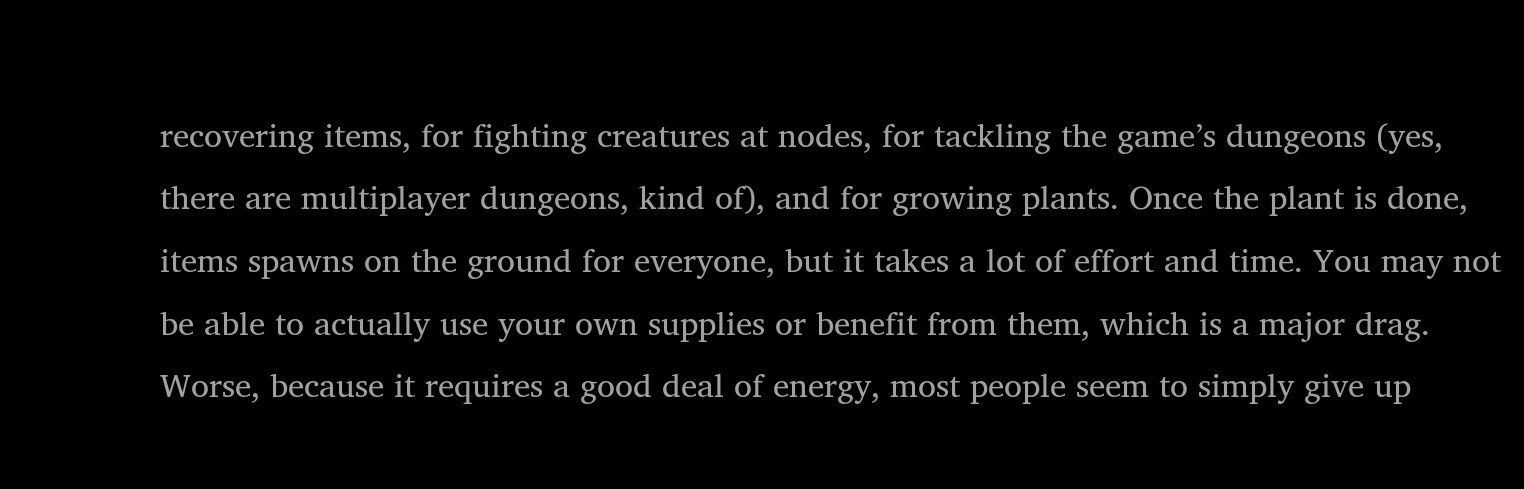recovering items, for fighting creatures at nodes, for tackling the game’s dungeons (yes, there are multiplayer dungeons, kind of), and for growing plants. Once the plant is done, items spawns on the ground for everyone, but it takes a lot of effort and time. You may not be able to actually use your own supplies or benefit from them, which is a major drag. Worse, because it requires a good deal of energy, most people seem to simply give up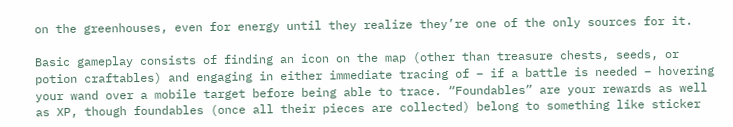on the greenhouses, even for energy until they realize they’re one of the only sources for it.

Basic gameplay consists of finding an icon on the map (other than treasure chests, seeds, or potion craftables) and engaging in either immediate tracing of – if a battle is needed – hovering your wand over a mobile target before being able to trace. “Foundables” are your rewards as well as XP, though foundables (once all their pieces are collected) belong to something like sticker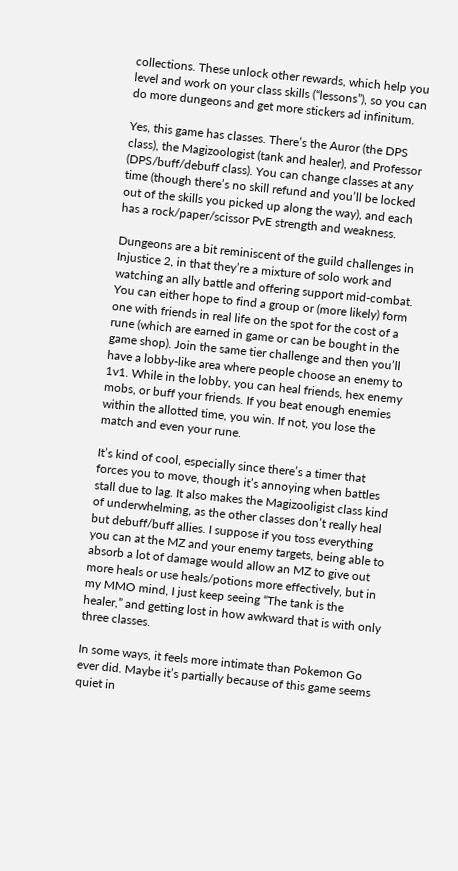collections. These unlock other rewards, which help you level and work on your class skills (“lessons”), so you can do more dungeons and get more stickers ad infinitum.

Yes, this game has classes. There’s the Auror (the DPS class), the Magizoologist (tank and healer), and Professor (DPS/buff/debuff class). You can change classes at any time (though there’s no skill refund and you’ll be locked out of the skills you picked up along the way), and each has a rock/paper/scissor PvE strength and weakness.

Dungeons are a bit reminiscent of the guild challenges in Injustice 2, in that they’re a mixture of solo work and watching an ally battle and offering support mid-combat. You can either hope to find a group or (more likely) form one with friends in real life on the spot for the cost of a rune (which are earned in game or can be bought in the game shop). Join the same tier challenge and then you’ll have a lobby-like area where people choose an enemy to 1v1. While in the lobby, you can heal friends, hex enemy mobs, or buff your friends. If you beat enough enemies within the allotted time, you win. If not, you lose the match and even your rune.

It’s kind of cool, especially since there’s a timer that forces you to move, though it’s annoying when battles stall due to lag. It also makes the Magizooligist class kind of underwhelming, as the other classes don’t really heal but debuff/buff allies. I suppose if you toss everything you can at the MZ and your enemy targets, being able to absorb a lot of damage would allow an MZ to give out more heals or use heals/potions more effectively, but in my MMO mind, I just keep seeing “The tank is the healer,” and getting lost in how awkward that is with only three classes.

In some ways, it feels more intimate than Pokemon Go ever did. Maybe it’s partially because of this game seems quiet in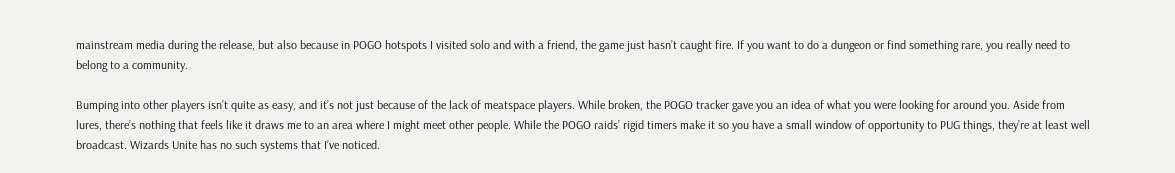mainstream media during the release, but also because in POGO hotspots I visited solo and with a friend, the game just hasn’t caught fire. If you want to do a dungeon or find something rare, you really need to belong to a community.

Bumping into other players isn’t quite as easy, and it’s not just because of the lack of meatspace players. While broken, the POGO tracker gave you an idea of what you were looking for around you. Aside from lures, there’s nothing that feels like it draws me to an area where I might meet other people. While the POGO raids’ rigid timers make it so you have a small window of opportunity to PUG things, they’re at least well broadcast. Wizards Unite has no such systems that I’ve noticed.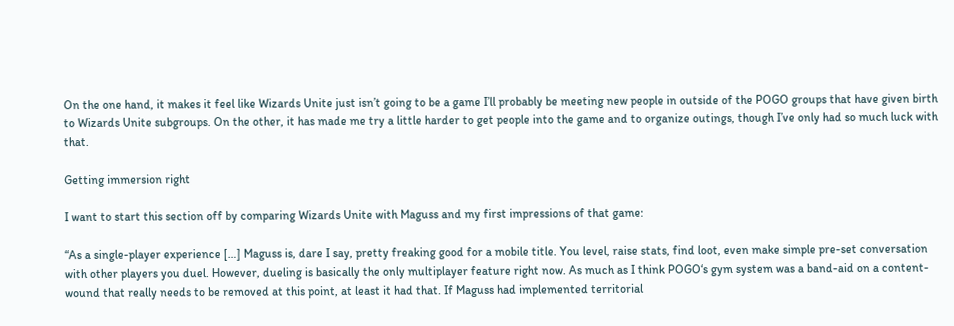On the one hand, it makes it feel like Wizards Unite just isn’t going to be a game I’ll probably be meeting new people in outside of the POGO groups that have given birth to Wizards Unite subgroups. On the other, it has made me try a little harder to get people into the game and to organize outings, though I’ve only had so much luck with that.

Getting immersion right

I want to start this section off by comparing Wizards Unite with Maguss and my first impressions of that game:

“As a single-player experience […] Maguss is, dare I say, pretty freaking good for a mobile title. You level, raise stats, find loot, even make simple pre-set conversation with other players you duel. However, dueling is basically the only multiplayer feature right now. As much as I think POGO‘s gym system was a band-aid on a content-wound that really needs to be removed at this point, at least it had that. If Maguss had implemented territorial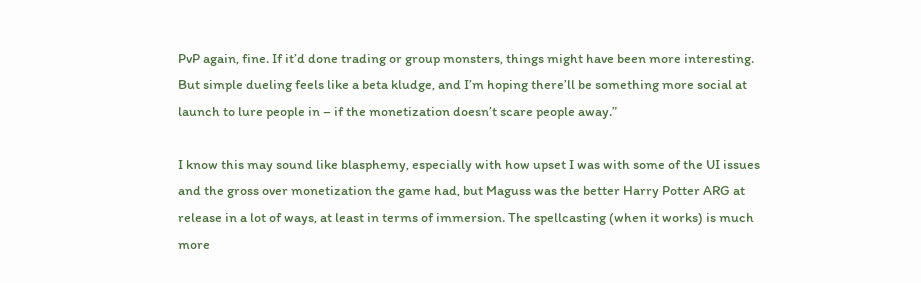PvP again, fine. If it’d done trading or group monsters, things might have been more interesting. But simple dueling feels like a beta kludge, and I’m hoping there’ll be something more social at launch to lure people in – if the monetization doesn’t scare people away.”

I know this may sound like blasphemy, especially with how upset I was with some of the UI issues and the gross over monetization the game had, but Maguss was the better Harry Potter ARG at release in a lot of ways, at least in terms of immersion. The spellcasting (when it works) is much more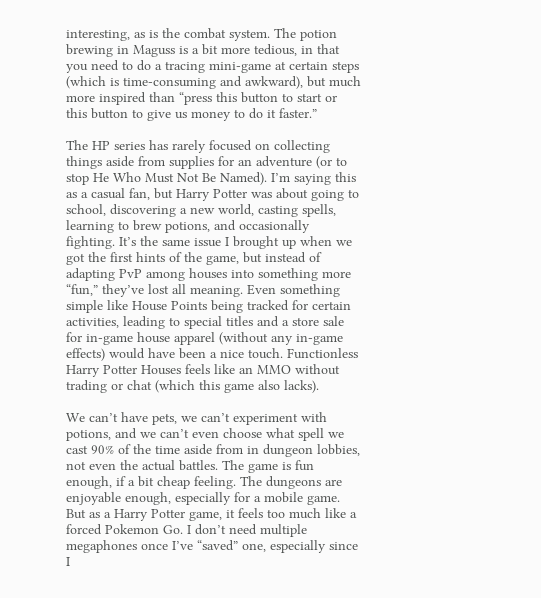interesting, as is the combat system. The potion brewing in Maguss is a bit more tedious, in that you need to do a tracing mini-game at certain steps (which is time-consuming and awkward), but much more inspired than “press this button to start or this button to give us money to do it faster.”

The HP series has rarely focused on collecting things aside from supplies for an adventure (or to stop He Who Must Not Be Named). I’m saying this as a casual fan, but Harry Potter was about going to school, discovering a new world, casting spells, learning to brew potions, and occasionally fighting. It’s the same issue I brought up when we got the first hints of the game, but instead of adapting PvP among houses into something more “fun,” they’ve lost all meaning. Even something simple like House Points being tracked for certain activities, leading to special titles and a store sale for in-game house apparel (without any in-game effects) would have been a nice touch. Functionless Harry Potter Houses feels like an MMO without trading or chat (which this game also lacks).

We can’t have pets, we can’t experiment with potions, and we can’t even choose what spell we cast 90% of the time aside from in dungeon lobbies, not even the actual battles. The game is fun enough, if a bit cheap feeling. The dungeons are enjoyable enough, especially for a mobile game. But as a Harry Potter game, it feels too much like a forced Pokemon Go. I don’t need multiple megaphones once I’ve “saved” one, especially since I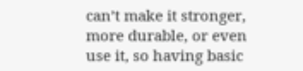can’t make it stronger, more durable, or even use it, so having basic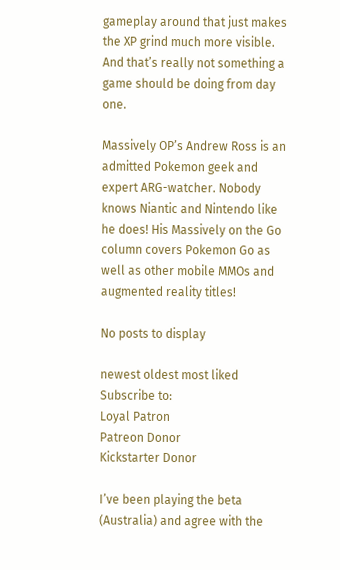gameplay around that just makes the XP grind much more visible. And that’s really not something a game should be doing from day one.

Massively OP’s Andrew Ross is an admitted Pokemon geek and expert ARG-watcher. Nobody knows Niantic and Nintendo like he does! His Massively on the Go column covers Pokemon Go as well as other mobile MMOs and augmented reality titles!

No posts to display

newest oldest most liked
Subscribe to:
Loyal Patron
Patreon Donor
Kickstarter Donor

I’ve been playing the beta (Australia) and agree with the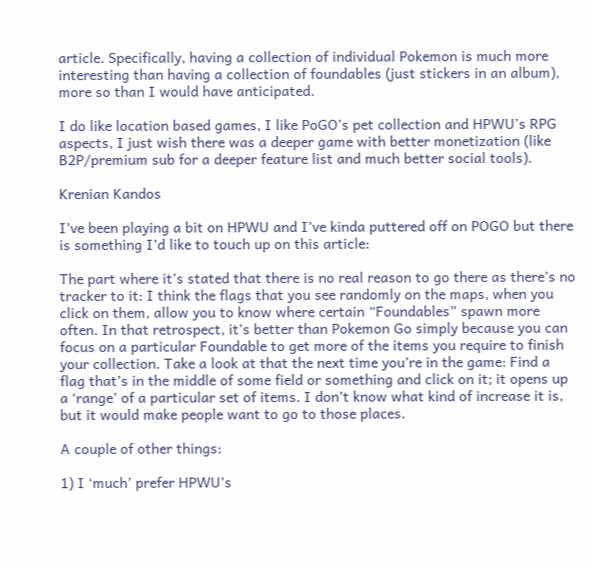article. Specifically, having a collection of individual Pokemon is much more interesting than having a collection of foundables (just stickers in an album), more so than I would have anticipated.

I do like location based games, I like PoGO’s pet collection and HPWU’s RPG aspects, I just wish there was a deeper game with better monetization (like B2P/premium sub for a deeper feature list and much better social tools).

Krenian Kandos

I’ve been playing a bit on HPWU and I’ve kinda puttered off on POGO but there is something I’d like to touch up on this article:

The part where it’s stated that there is no real reason to go there as there’s no tracker to it: I think the flags that you see randomly on the maps, when you click on them, allow you to know where certain “Foundables” spawn more often. In that retrospect, it’s better than Pokemon Go simply because you can focus on a particular Foundable to get more of the items you require to finish your collection. Take a look at that the next time you’re in the game: Find a flag that’s in the middle of some field or something and click on it; it opens up a ‘range’ of a particular set of items. I don’t know what kind of increase it is, but it would make people want to go to those places.

A couple of other things:

1) I ‘much’ prefer HPWU’s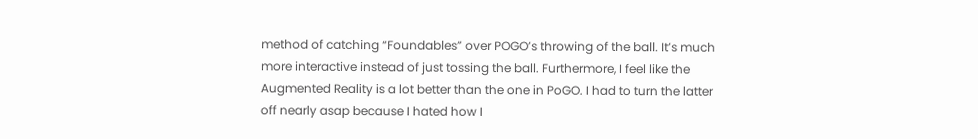method of catching “Foundables” over POGO’s throwing of the ball. It’s much more interactive instead of just tossing the ball. Furthermore, I feel like the Augmented Reality is a lot better than the one in PoGO. I had to turn the latter off nearly asap because I hated how I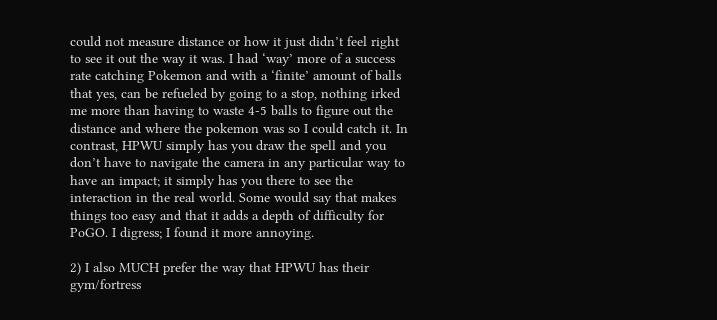could not measure distance or how it just didn’t feel right to see it out the way it was. I had ‘way’ more of a success rate catching Pokemon and with a ‘finite’ amount of balls that yes, can be refueled by going to a stop, nothing irked me more than having to waste 4-5 balls to figure out the distance and where the pokemon was so I could catch it. In contrast, HPWU simply has you draw the spell and you don’t have to navigate the camera in any particular way to have an impact; it simply has you there to see the interaction in the real world. Some would say that makes things too easy and that it adds a depth of difficulty for PoGO. I digress; I found it more annoying.

2) I also MUCH prefer the way that HPWU has their gym/fortress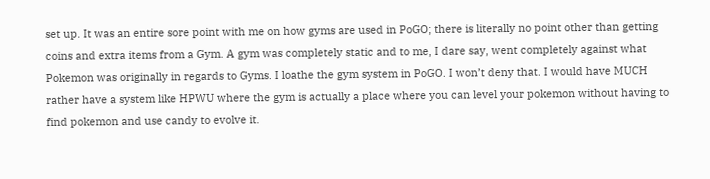set up. It was an entire sore point with me on how gyms are used in PoGO; there is literally no point other than getting coins and extra items from a Gym. A gym was completely static and to me, I dare say, went completely against what Pokemon was originally in regards to Gyms. I loathe the gym system in PoGO. I won’t deny that. I would have MUCH rather have a system like HPWU where the gym is actually a place where you can level your pokemon without having to find pokemon and use candy to evolve it.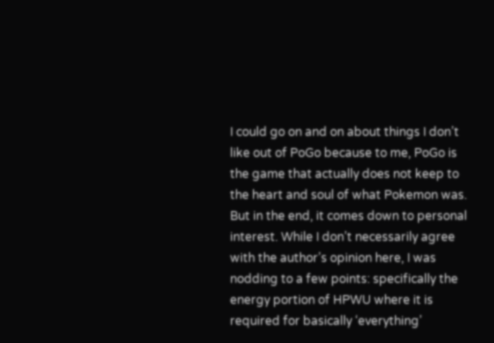I could go on and on about things I don’t like out of PoGo because to me, PoGo is the game that actually does not keep to the heart and soul of what Pokemon was. But in the end, it comes down to personal interest. While I don’t necessarily agree with the author’s opinion here, I was nodding to a few points: specifically the energy portion of HPWU where it is required for basically ‘everything’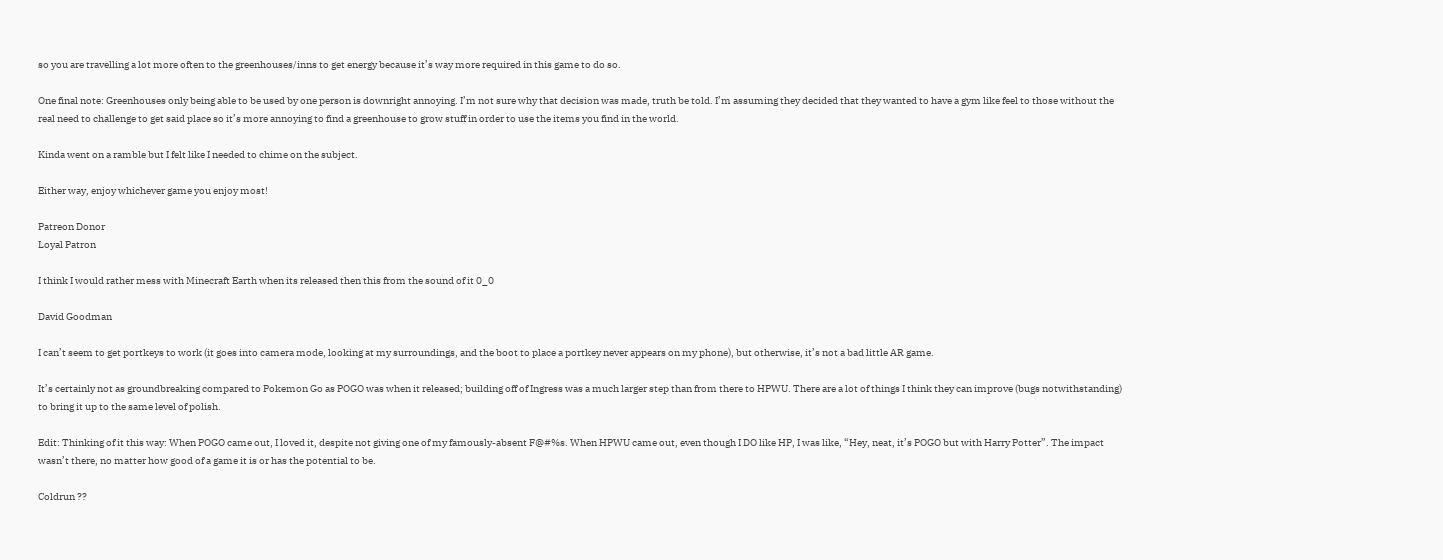so you are travelling a lot more often to the greenhouses/inns to get energy because it’s way more required in this game to do so.

One final note: Greenhouses only being able to be used by one person is downright annoying. I’m not sure why that decision was made, truth be told. I’m assuming they decided that they wanted to have a gym like feel to those without the real need to challenge to get said place so it’s more annoying to find a greenhouse to grow stuff in order to use the items you find in the world.

Kinda went on a ramble but I felt like I needed to chime on the subject.

Either way, enjoy whichever game you enjoy most!

Patreon Donor
Loyal Patron

I think I would rather mess with Minecraft Earth when its released then this from the sound of it 0_0

David Goodman

I can’t seem to get portkeys to work (it goes into camera mode, looking at my surroundings, and the boot to place a portkey never appears on my phone), but otherwise, it’s not a bad little AR game.

It’s certainly not as groundbreaking compared to Pokemon Go as POGO was when it released; building off of Ingress was a much larger step than from there to HPWU. There are a lot of things I think they can improve (bugs notwithstanding) to bring it up to the same level of polish.

Edit: Thinking of it this way: When POGO came out, I loved it, despite not giving one of my famously-absent F@#%s. When HPWU came out, even though I DO like HP, I was like, “Hey, neat, it’s POGO but with Harry Potter”. The impact wasn’t there, no matter how good of a game it is or has the potential to be.

Coldrun ??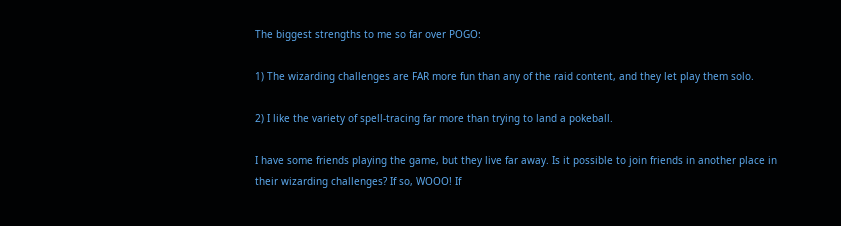The biggest strengths to me so far over POGO:

1) The wizarding challenges are FAR more fun than any of the raid content, and they let play them solo.

2) I like the variety of spell-tracing far more than trying to land a pokeball.

I have some friends playing the game, but they live far away. Is it possible to join friends in another place in their wizarding challenges? If so, WOOO! If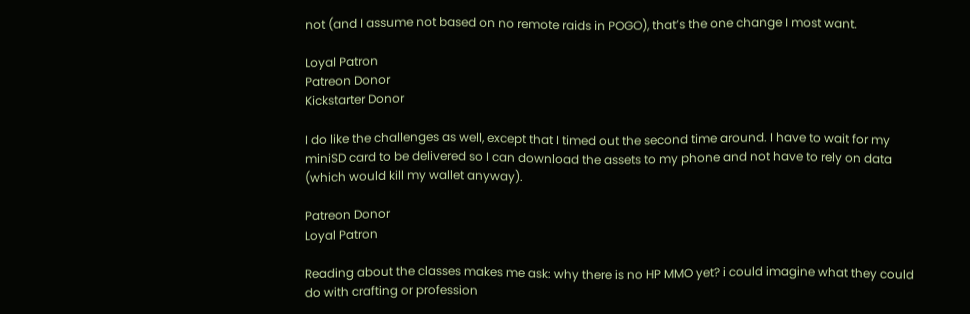not (and I assume not based on no remote raids in POGO), that’s the one change I most want.

Loyal Patron
Patreon Donor
Kickstarter Donor

I do like the challenges as well, except that I timed out the second time around. I have to wait for my miniSD card to be delivered so I can download the assets to my phone and not have to rely on data (which would kill my wallet anyway).

Patreon Donor
Loyal Patron

Reading about the classes makes me ask: why there is no HP MMO yet? i could imagine what they could do with crafting or profession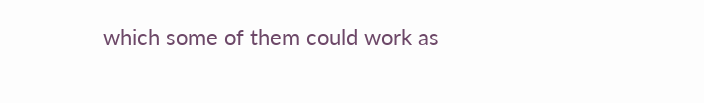which some of them could work as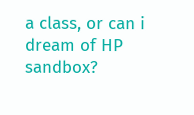a class, or can i dream of HP sandbox?